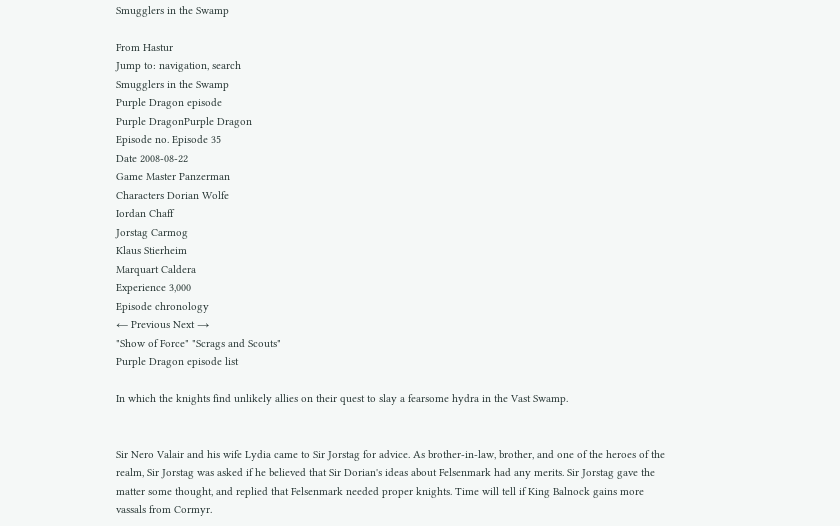Smugglers in the Swamp

From Hastur
Jump to: navigation, search
Smugglers in the Swamp
Purple Dragon episode
Purple DragonPurple Dragon
Episode no. Episode 35
Date 2008-08-22
Game Master Panzerman
Characters Dorian Wolfe
Iordan Chaff
Jorstag Carmog
Klaus Stierheim
Marquart Caldera
Experience 3,000
Episode chronology
← Previous Next →
"Show of Force" "Scrags and Scouts"
Purple Dragon episode list

In which the knights find unlikely allies on their quest to slay a fearsome hydra in the Vast Swamp.


Sir Nero Valair and his wife Lydia came to Sir Jorstag for advice. As brother-in-law, brother, and one of the heroes of the realm, Sir Jorstag was asked if he believed that Sir Dorian's ideas about Felsenmark had any merits. Sir Jorstag gave the matter some thought, and replied that Felsenmark needed proper knights. Time will tell if King Balnock gains more vassals from Cormyr.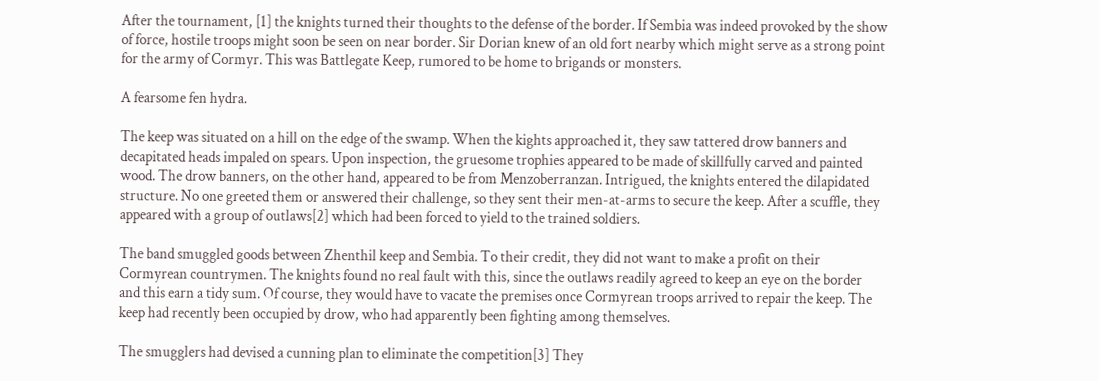After the tournament, [1] the knights turned their thoughts to the defense of the border. If Sembia was indeed provoked by the show of force, hostile troops might soon be seen on near border. Sir Dorian knew of an old fort nearby which might serve as a strong point for the army of Cormyr. This was Battlegate Keep, rumored to be home to brigands or monsters.

A fearsome fen hydra.

The keep was situated on a hill on the edge of the swamp. When the kights approached it, they saw tattered drow banners and decapitated heads impaled on spears. Upon inspection, the gruesome trophies appeared to be made of skillfully carved and painted wood. The drow banners, on the other hand, appeared to be from Menzoberranzan. Intrigued, the knights entered the dilapidated structure. No one greeted them or answered their challenge, so they sent their men-at-arms to secure the keep. After a scuffle, they appeared with a group of outlaws[2] which had been forced to yield to the trained soldiers.

The band smuggled goods between Zhenthil keep and Sembia. To their credit, they did not want to make a profit on their Cormyrean countrymen. The knights found no real fault with this, since the outlaws readily agreed to keep an eye on the border and this earn a tidy sum. Of course, they would have to vacate the premises once Cormyrean troops arrived to repair the keep. The keep had recently been occupied by drow, who had apparently been fighting among themselves.

The smugglers had devised a cunning plan to eliminate the competition[3] They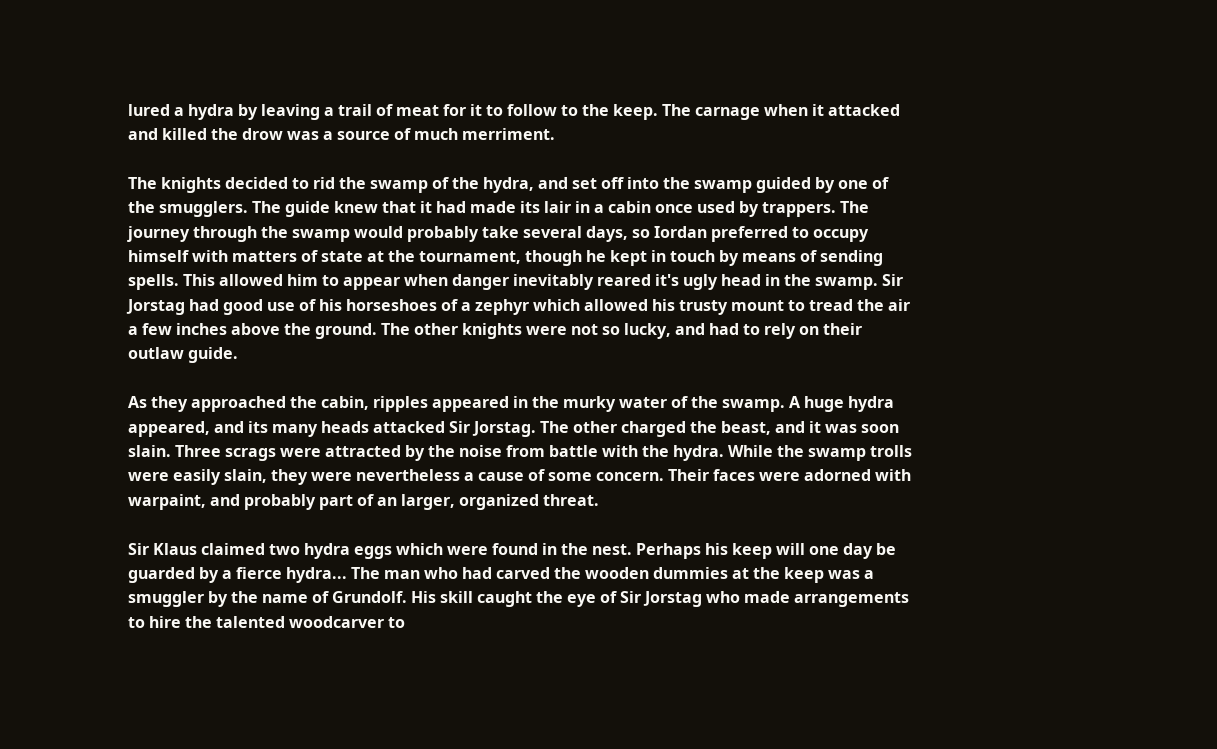lured a hydra by leaving a trail of meat for it to follow to the keep. The carnage when it attacked and killed the drow was a source of much merriment.

The knights decided to rid the swamp of the hydra, and set off into the swamp guided by one of the smugglers. The guide knew that it had made its lair in a cabin once used by trappers. The journey through the swamp would probably take several days, so Iordan preferred to occupy himself with matters of state at the tournament, though he kept in touch by means of sending spells. This allowed him to appear when danger inevitably reared it's ugly head in the swamp. Sir Jorstag had good use of his horseshoes of a zephyr which allowed his trusty mount to tread the air a few inches above the ground. The other knights were not so lucky, and had to rely on their outlaw guide.

As they approached the cabin, ripples appeared in the murky water of the swamp. A huge hydra appeared, and its many heads attacked Sir Jorstag. The other charged the beast, and it was soon slain. Three scrags were attracted by the noise from battle with the hydra. While the swamp trolls were easily slain, they were nevertheless a cause of some concern. Their faces were adorned with warpaint, and probably part of an larger, organized threat.

Sir Klaus claimed two hydra eggs which were found in the nest. Perhaps his keep will one day be guarded by a fierce hydra... The man who had carved the wooden dummies at the keep was a smuggler by the name of Grundolf. His skill caught the eye of Sir Jorstag who made arrangements to hire the talented woodcarver to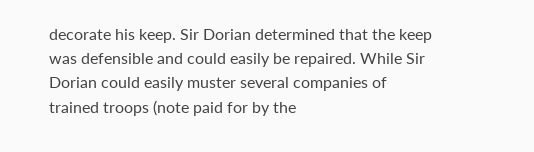decorate his keep. Sir Dorian determined that the keep was defensible and could easily be repaired. While Sir Dorian could easily muster several companies of trained troops (note paid for by the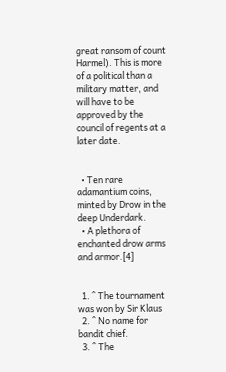great ransom of count Harmel). This is more of a political than a military matter, and will have to be approved by the council of regents at a later date.


  • Ten rare adamantium coins, minted by Drow in the deep Underdark.
  • A plethora of enchanted drow arms and armor.[4]


  1. ^ The tournament was won by Sir Klaus
  2. ^ No name for bandit chief.
  3. ^ The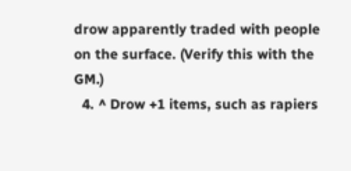drow apparently traded with people on the surface. (Verify this with the GM.)
  4. ^ Drow +1 items, such as rapiers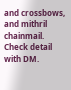and crossbows, and mithril chainmail. Check detail with DM.